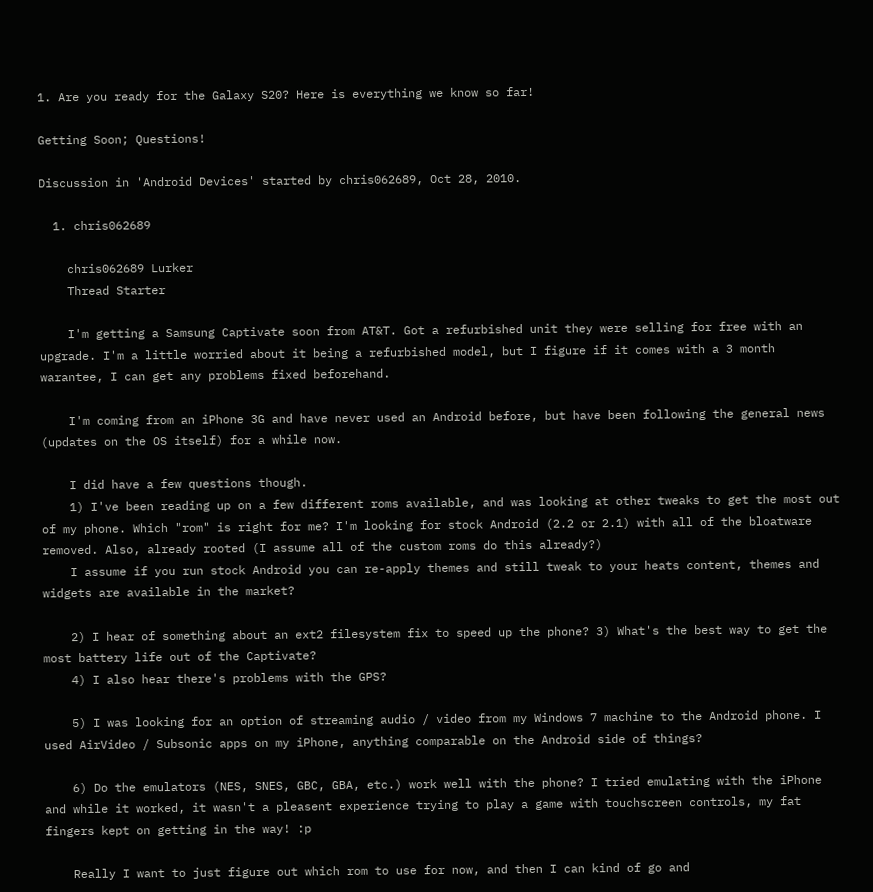1. Are you ready for the Galaxy S20? Here is everything we know so far!

Getting Soon; Questions!

Discussion in 'Android Devices' started by chris062689, Oct 28, 2010.

  1. chris062689

    chris062689 Lurker
    Thread Starter

    I'm getting a Samsung Captivate soon from AT&T. Got a refurbished unit they were selling for free with an upgrade. I'm a little worried about it being a refurbished model, but I figure if it comes with a 3 month warantee, I can get any problems fixed beforehand.

    I'm coming from an iPhone 3G and have never used an Android before, but have been following the general news (updates on the OS itself) for a while now.

    I did have a few questions though.
    1) I've been reading up on a few different roms available, and was looking at other tweaks to get the most out of my phone. Which "rom" is right for me? I'm looking for stock Android (2.2 or 2.1) with all of the bloatware removed. Also, already rooted (I assume all of the custom roms do this already?)
    I assume if you run stock Android you can re-apply themes and still tweak to your heats content, themes and widgets are available in the market?

    2) I hear of something about an ext2 filesystem fix to speed up the phone? 3) What's the best way to get the most battery life out of the Captivate?
    4) I also hear there's problems with the GPS?

    5) I was looking for an option of streaming audio / video from my Windows 7 machine to the Android phone. I used AirVideo / Subsonic apps on my iPhone, anything comparable on the Android side of things?

    6) Do the emulators (NES, SNES, GBC, GBA, etc.) work well with the phone? I tried emulating with the iPhone and while it worked, it wasn't a pleasent experience trying to play a game with touchscreen controls, my fat fingers kept on getting in the way! :p

    Really I want to just figure out which rom to use for now, and then I can kind of go and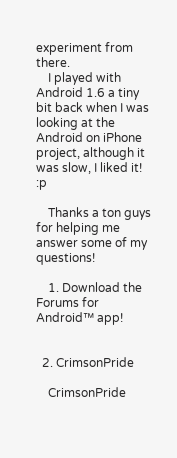experiment from there.
    I played with Android 1.6 a tiny bit back when I was looking at the Android on iPhone project, although it was slow, I liked it! :p

    Thanks a ton guys for helping me answer some of my questions!

    1. Download the Forums for Android™ app!


  2. CrimsonPride

    CrimsonPride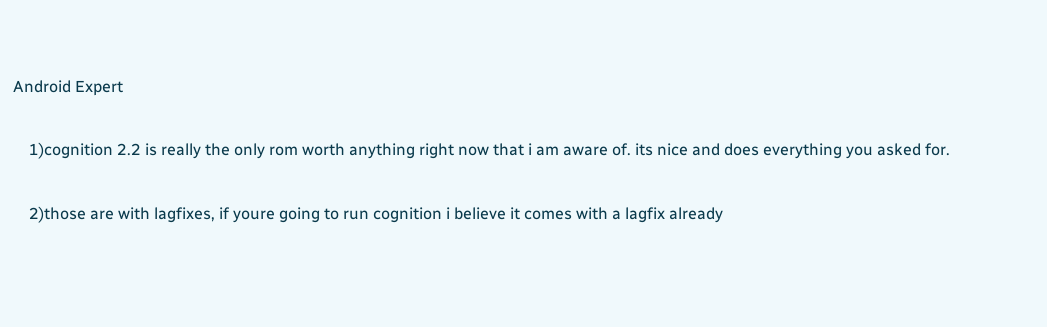Android Expert

    1)cognition 2.2 is really the only rom worth anything right now that i am aware of. its nice and does everything you asked for.

    2)those are with lagfixes, if youre going to run cognition i believe it comes with a lagfix already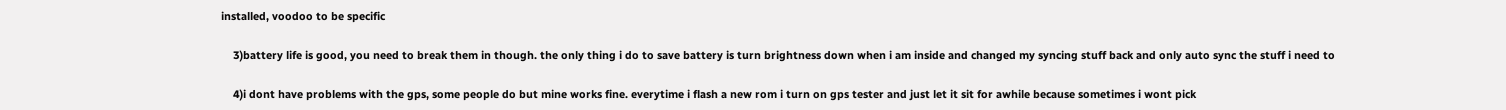installed, voodoo to be specific

    3)battery life is good, you need to break them in though. the only thing i do to save battery is turn brightness down when i am inside and changed my syncing stuff back and only auto sync the stuff i need to

    4)i dont have problems with the gps, some people do but mine works fine. everytime i flash a new rom i turn on gps tester and just let it sit for awhile because sometimes i wont pick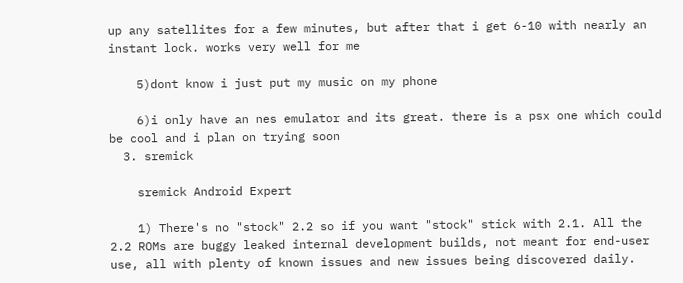up any satellites for a few minutes, but after that i get 6-10 with nearly an instant lock. works very well for me

    5)dont know i just put my music on my phone

    6)i only have an nes emulator and its great. there is a psx one which could be cool and i plan on trying soon
  3. sremick

    sremick Android Expert

    1) There's no "stock" 2.2 so if you want "stock" stick with 2.1. All the 2.2 ROMs are buggy leaked internal development builds, not meant for end-user use, all with plenty of known issues and new issues being discovered daily.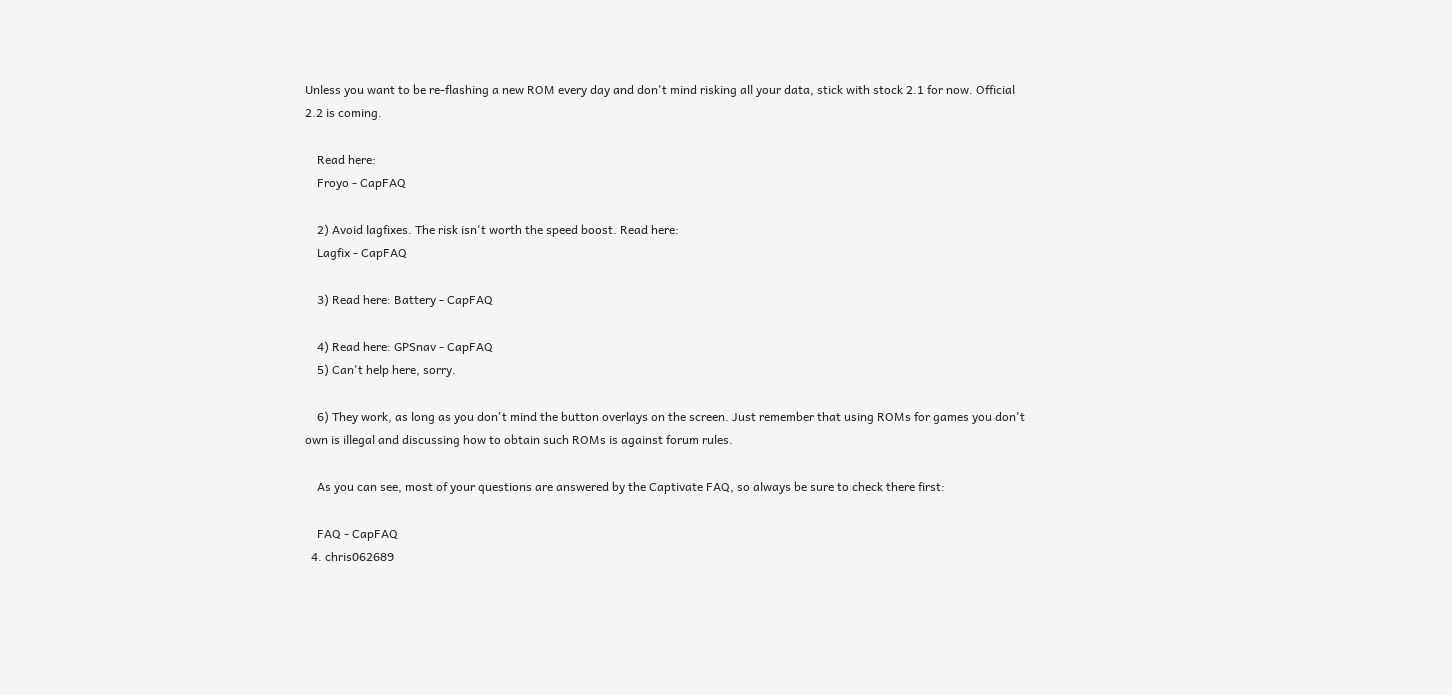Unless you want to be re-flashing a new ROM every day and don't mind risking all your data, stick with stock 2.1 for now. Official 2.2 is coming.

    Read here:
    Froyo - CapFAQ

    2) Avoid lagfixes. The risk isn't worth the speed boost. Read here:
    Lagfix - CapFAQ

    3) Read here: Battery - CapFAQ

    4) Read here: GPSnav - CapFAQ
    5) Can't help here, sorry.

    6) They work, as long as you don't mind the button overlays on the screen. Just remember that using ROMs for games you don't own is illegal and discussing how to obtain such ROMs is against forum rules.

    As you can see, most of your questions are answered by the Captivate FAQ, so always be sure to check there first:

    FAQ - CapFAQ
  4. chris062689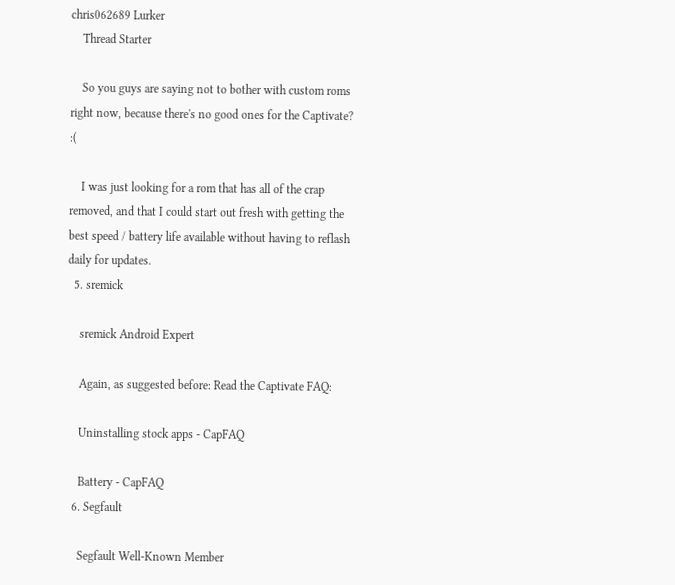chris062689 Lurker
    Thread Starter

    So you guys are saying not to bother with custom roms right now, because there's no good ones for the Captivate? :(

    I was just looking for a rom that has all of the crap removed, and that I could start out fresh with getting the best speed / battery life available without having to reflash daily for updates.
  5. sremick

    sremick Android Expert

    Again, as suggested before: Read the Captivate FAQ:

    Uninstalling stock apps - CapFAQ

    Battery - CapFAQ
  6. Segfault

    Segfault Well-Known Member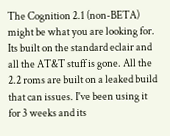The Cognition 2.1 (non-BETA) might be what you are looking for. Its built on the standard eclair and all the AT&T stuff is gone. All the 2.2 roms are built on a leaked build that can issues. I've been using it for 3 weeks and its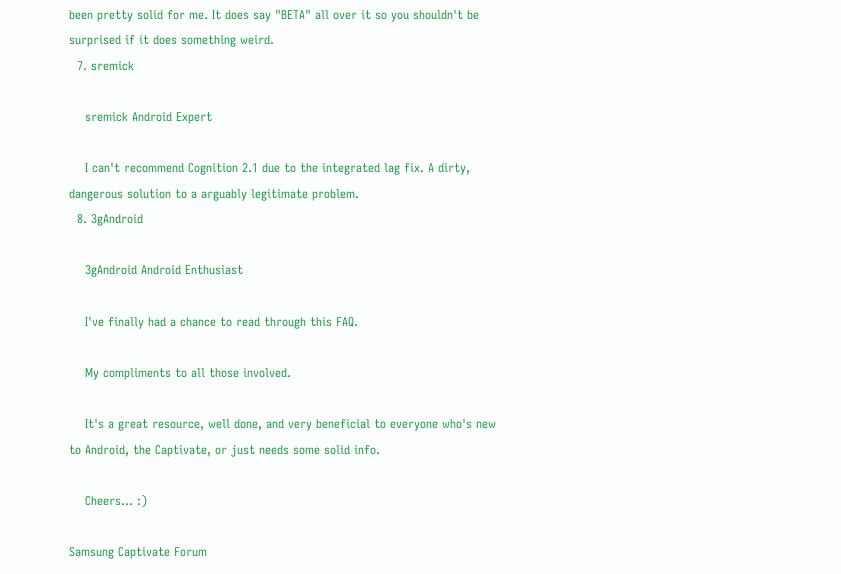been pretty solid for me. It does say "BETA" all over it so you shouldn't be surprised if it does something weird.
  7. sremick

    sremick Android Expert

    I can't recommend Cognition 2.1 due to the integrated lag fix. A dirty, dangerous solution to a arguably legitimate problem.
  8. 3gAndroid

    3gAndroid Android Enthusiast

    I've finally had a chance to read through this FAQ.

    My compliments to all those involved.

    It's a great resource, well done, and very beneficial to everyone who's new to Android, the Captivate, or just needs some solid info.

    Cheers... :)

Samsung Captivate Forum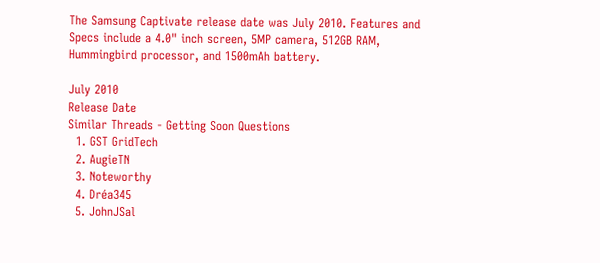The Samsung Captivate release date was July 2010. Features and Specs include a 4.0" inch screen, 5MP camera, 512GB RAM, Hummingbird processor, and 1500mAh battery.

July 2010
Release Date
Similar Threads - Getting Soon Questions
  1. GST GridTech
  2. AugieTN
  3. Noteworthy
  4. Dréa345
  5. JohnJSal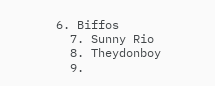6. Biffos
  7. Sunny Rio
  8. Theydonboy
  9.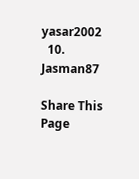yasar2002
  10. Jasman87

Share This Page